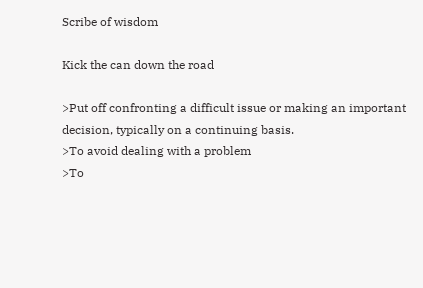Scribe of wisdom

Kick the can down the road

>Put off confronting a difficult issue or making an important decision, typically on a continuing basis.
>To avoid dealing with a problem
>To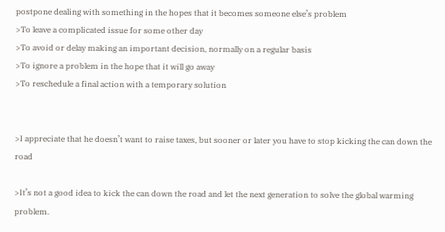postpone dealing with something in the hopes that it becomes someone else’s problem
>To leave a complicated issue for some other day
>To avoid or delay making an important decision, normally on a regular basis
>To ignore a problem in the hope that it will go away
>To reschedule a final action with a temporary solution


>I appreciate that he doesn’t want to raise taxes, but sooner or later you have to stop kicking the can down the road

>It’s not a good idea to kick the can down the road and let the next generation to solve the global warming problem.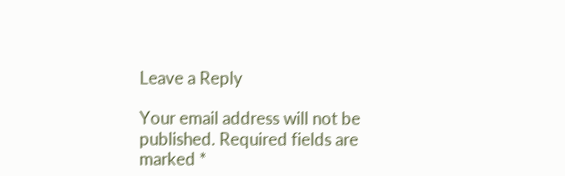Leave a Reply

Your email address will not be published. Required fields are marked *